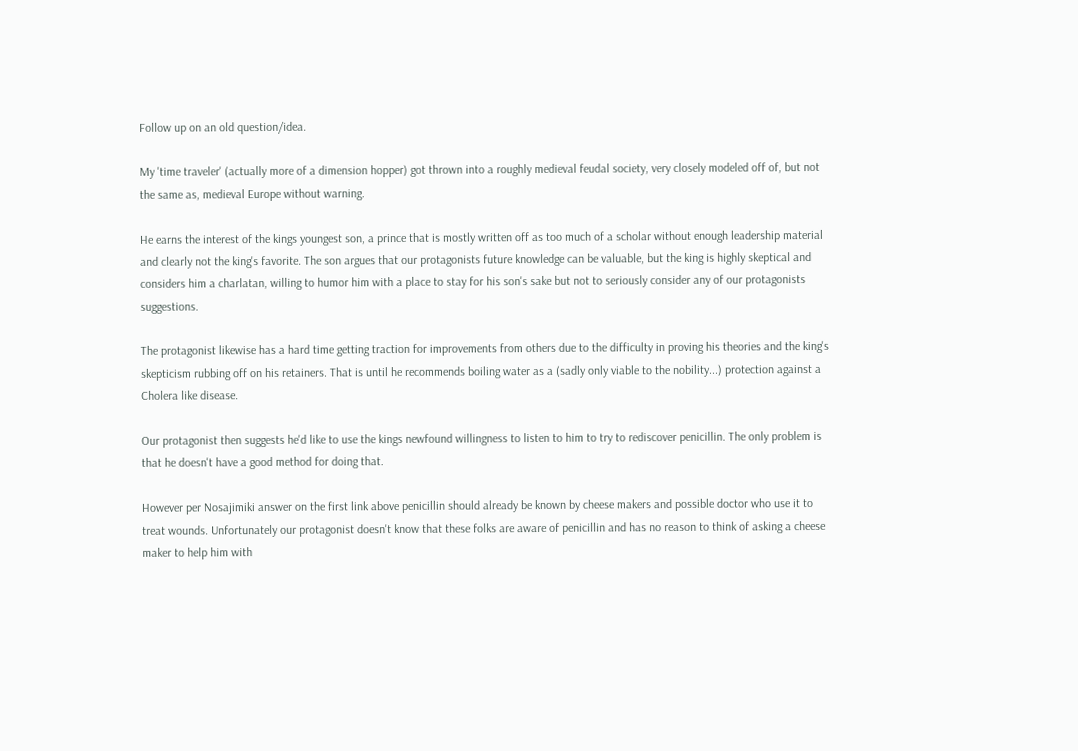Follow up on an old question/idea.

My 'time traveler' (actually more of a dimension hopper) got thrown into a roughly medieval feudal society, very closely modeled off of, but not the same as, medieval Europe without warning.

He earns the interest of the kings youngest son, a prince that is mostly written off as too much of a scholar without enough leadership material and clearly not the king's favorite. The son argues that our protagonists future knowledge can be valuable, but the king is highly skeptical and considers him a charlatan, willing to humor him with a place to stay for his son's sake but not to seriously consider any of our protagonists suggestions.

The protagonist likewise has a hard time getting traction for improvements from others due to the difficulty in proving his theories and the king's skepticism rubbing off on his retainers. That is until he recommends boiling water as a (sadly only viable to the nobility...) protection against a Cholera like disease.

Our protagonist then suggests he'd like to use the kings newfound willingness to listen to him to try to rediscover penicillin. The only problem is that he doesn't have a good method for doing that.

However per Nosajimiki answer on the first link above penicillin should already be known by cheese makers and possible doctor who use it to treat wounds. Unfortunately our protagonist doesn't know that these folks are aware of penicillin and has no reason to think of asking a cheese maker to help him with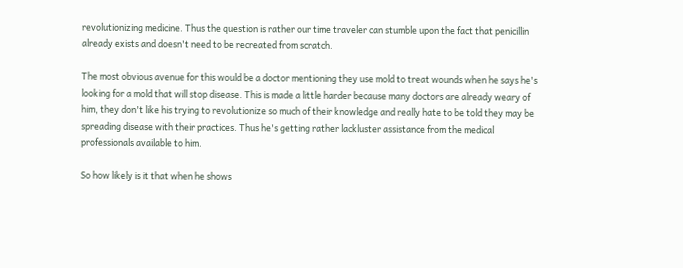revolutionizing medicine. Thus the question is rather our time traveler can stumble upon the fact that penicillin already exists and doesn't need to be recreated from scratch.

The most obvious avenue for this would be a doctor mentioning they use mold to treat wounds when he says he's looking for a mold that will stop disease. This is made a little harder because many doctors are already weary of him, they don't like his trying to revolutionize so much of their knowledge and really hate to be told they may be spreading disease with their practices. Thus he's getting rather lackluster assistance from the medical professionals available to him.

So how likely is it that when he shows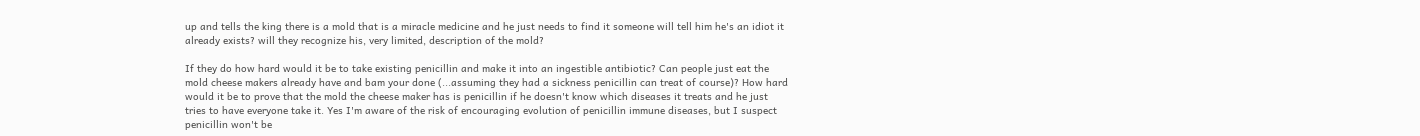up and tells the king there is a mold that is a miracle medicine and he just needs to find it someone will tell him he's an idiot it already exists? will they recognize his, very limited, description of the mold?

If they do how hard would it be to take existing penicillin and make it into an ingestible antibiotic? Can people just eat the mold cheese makers already have and bam your done (...assuming they had a sickness penicillin can treat of course)? How hard would it be to prove that the mold the cheese maker has is penicillin if he doesn't know which diseases it treats and he just tries to have everyone take it. Yes I'm aware of the risk of encouraging evolution of penicillin immune diseases, but I suspect penicillin won't be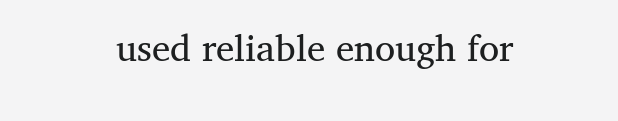used reliable enough for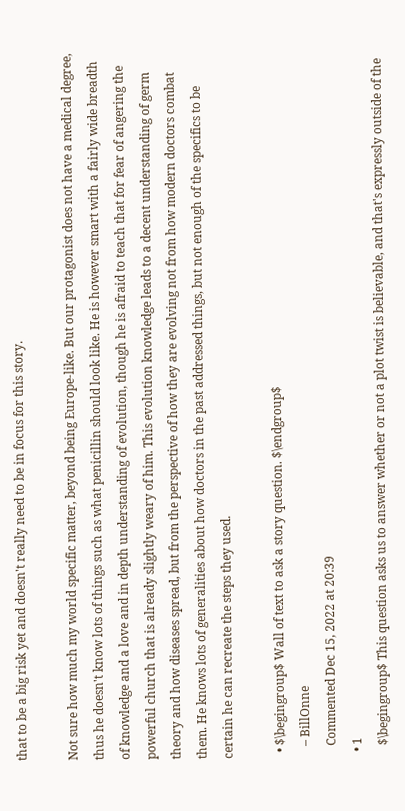that to be a big risk yet and doesn't really need to be in focus for this story.

Not sure how much my world specific matter, beyond being Europe-like. But our protagonist does not have a medical degree, thus he doesn't know lots of things such as what penicillin should look like. He is however smart with a fairly wide breadth of knowledge and a love and in depth understanding of evolution, though he is afraid to teach that for fear of angering the powerful church that is already slightly weary of him. This evolution knowledge leads to a decent understanding of germ theory and how diseases spread, but from the perspective of how they are evolving not from how modern doctors combat them. He knows lots of generalities about how doctors in the past addressed things, but not enough of the specifics to be certain he can recreate the steps they used.

  • $\begingroup$ Wall of text to ask a story question. $\endgroup$
    – BillOnne
    Commented Dec 15, 2022 at 20:39
  • 1
    $\begingroup$ This question asks us to answer whether or not a plot twist is believable, and that's expressly outside of the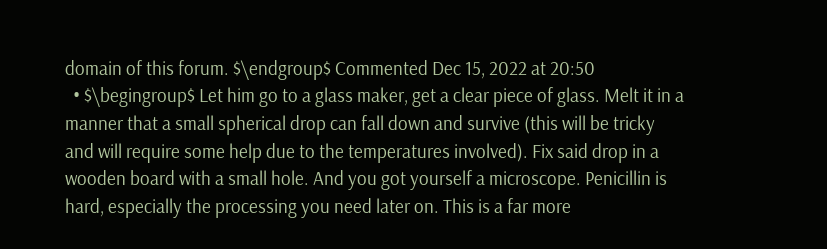domain of this forum. $\endgroup$ Commented Dec 15, 2022 at 20:50
  • $\begingroup$ Let him go to a glass maker, get a clear piece of glass. Melt it in a manner that a small spherical drop can fall down and survive (this will be tricky and will require some help due to the temperatures involved). Fix said drop in a wooden board with a small hole. And you got yourself a microscope. Penicillin is hard, especially the processing you need later on. This is a far more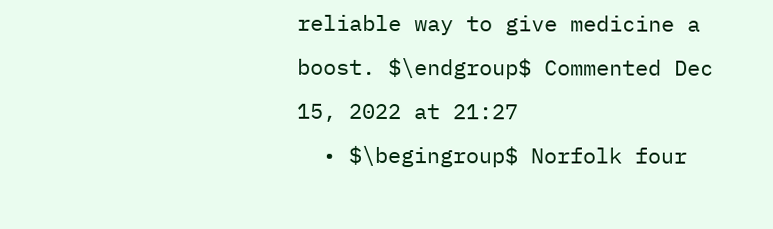reliable way to give medicine a boost. $\endgroup$ Commented Dec 15, 2022 at 21:27
  • $\begingroup$ Norfolk four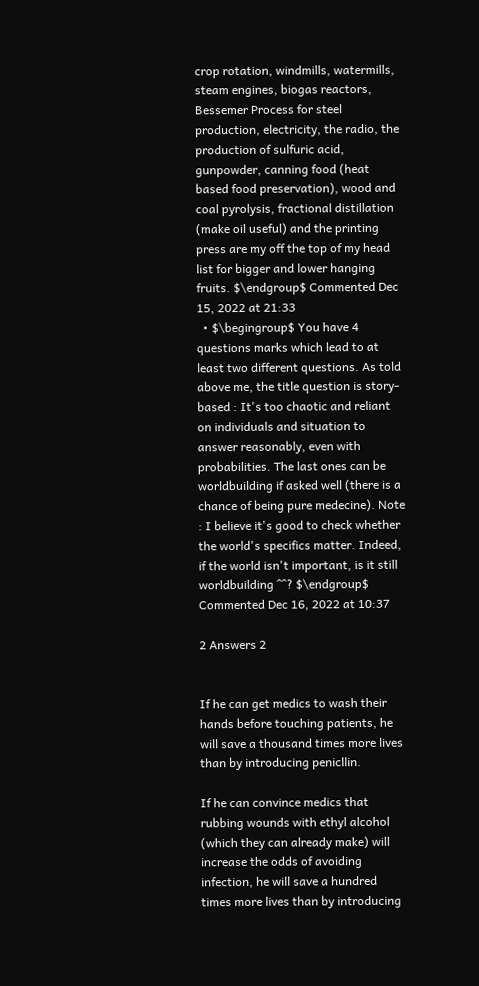crop rotation, windmills, watermills, steam engines, biogas reactors, Bessemer Process for steel production, electricity, the radio, the production of sulfuric acid, gunpowder, canning food (heat based food preservation), wood and coal pyrolysis, fractional distillation (make oil useful) and the printing press are my off the top of my head list for bigger and lower hanging fruits. $\endgroup$ Commented Dec 15, 2022 at 21:33
  • $\begingroup$ You have 4 questions marks which lead to at least two different questions. As told above me, the title question is story-based : It's too chaotic and reliant on individuals and situation to answer reasonably, even with probabilities. The last ones can be worldbuilding if asked well (there is a chance of being pure medecine). Note : I believe it's good to check whether the world's specifics matter. Indeed, if the world isn't important, is it still worldbuilding ^^? $\endgroup$ Commented Dec 16, 2022 at 10:37

2 Answers 2


If he can get medics to wash their hands before touching patients, he will save a thousand times more lives than by introducing penicllin.

If he can convince medics that rubbing wounds with ethyl alcohol (which they can already make) will increase the odds of avoiding infection, he will save a hundred times more lives than by introducing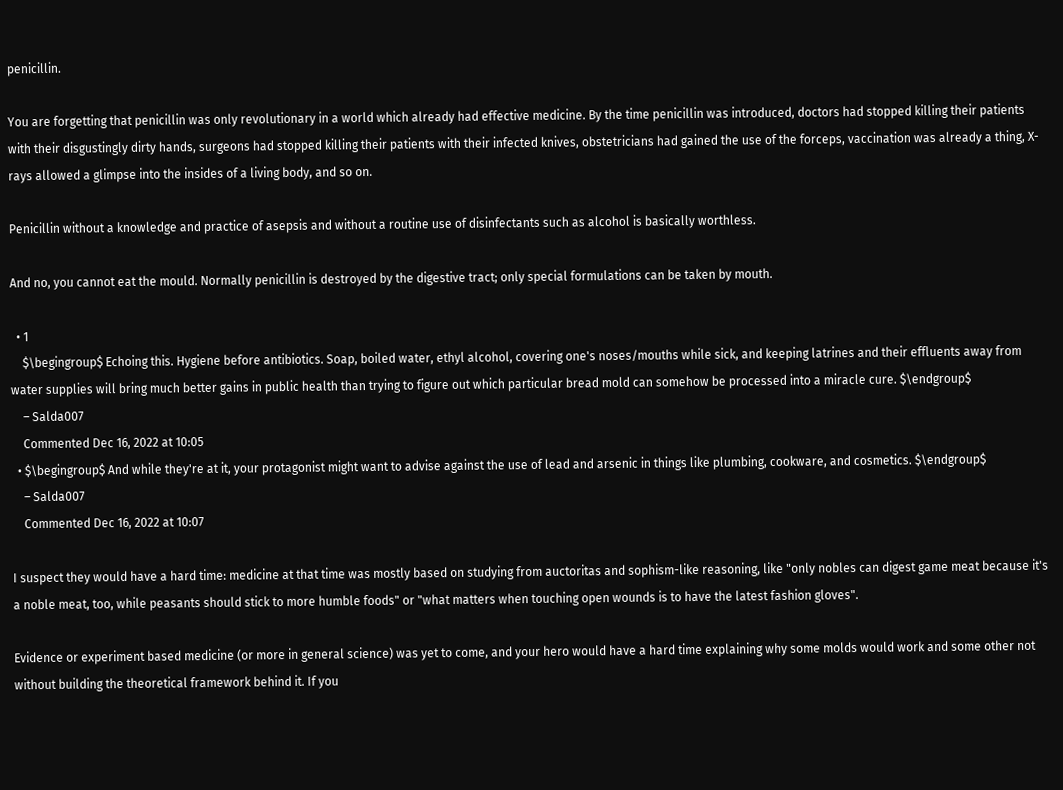penicillin.

You are forgetting that penicillin was only revolutionary in a world which already had effective medicine. By the time penicillin was introduced, doctors had stopped killing their patients with their disgustingly dirty hands, surgeons had stopped killing their patients with their infected knives, obstetricians had gained the use of the forceps, vaccination was already a thing, X-rays allowed a glimpse into the insides of a living body, and so on.

Penicillin without a knowledge and practice of asepsis and without a routine use of disinfectants such as alcohol is basically worthless.

And no, you cannot eat the mould. Normally penicillin is destroyed by the digestive tract; only special formulations can be taken by mouth.

  • 1
    $\begingroup$ Echoing this. Hygiene before antibiotics. Soap, boiled water, ethyl alcohol, covering one's noses/mouths while sick, and keeping latrines and their effluents away from water supplies will bring much better gains in public health than trying to figure out which particular bread mold can somehow be processed into a miracle cure. $\endgroup$
    – Salda007
    Commented Dec 16, 2022 at 10:05
  • $\begingroup$ And while they're at it, your protagonist might want to advise against the use of lead and arsenic in things like plumbing, cookware, and cosmetics. $\endgroup$
    – Salda007
    Commented Dec 16, 2022 at 10:07

I suspect they would have a hard time: medicine at that time was mostly based on studying from auctoritas and sophism-like reasoning, like "only nobles can digest game meat because it's a noble meat, too, while peasants should stick to more humble foods" or "what matters when touching open wounds is to have the latest fashion gloves".

Evidence or experiment based medicine (or more in general science) was yet to come, and your hero would have a hard time explaining why some molds would work and some other not without building the theoretical framework behind it. If you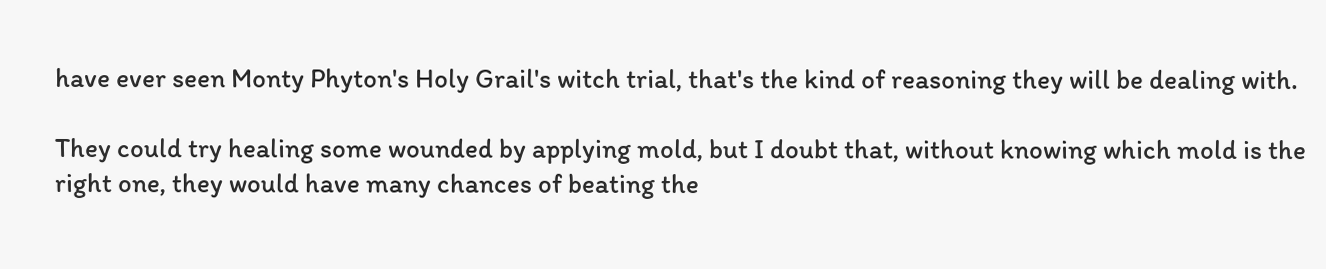have ever seen Monty Phyton's Holy Grail's witch trial, that's the kind of reasoning they will be dealing with.

They could try healing some wounded by applying mold, but I doubt that, without knowing which mold is the right one, they would have many chances of beating the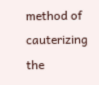method of cauterizing the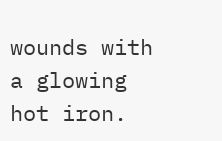wounds with a glowing hot iron.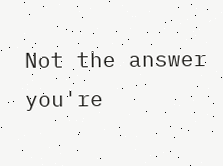Not the answer you're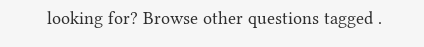looking for? Browse other questions tagged .